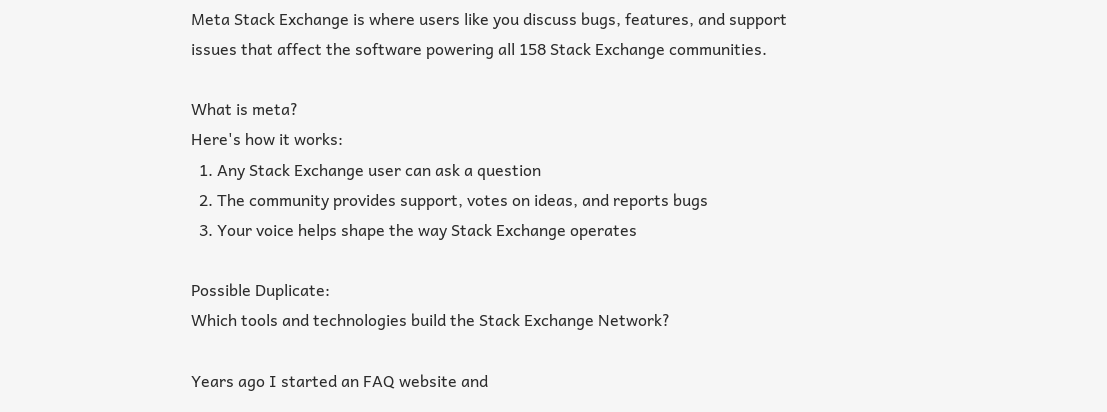Meta Stack Exchange is where users like you discuss bugs, features, and support issues that affect the software powering all 158 Stack Exchange communities.

What is meta?
Here's how it works:
  1. Any Stack Exchange user can ask a question
  2. The community provides support, votes on ideas, and reports bugs
  3. Your voice helps shape the way Stack Exchange operates

Possible Duplicate:
Which tools and technologies build the Stack Exchange Network?

Years ago I started an FAQ website and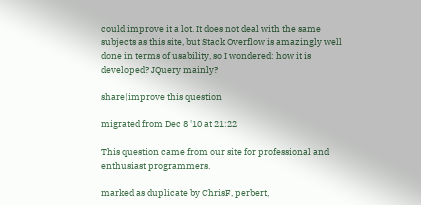could improve it a lot. It does not deal with the same subjects as this site, but Stack Overflow is amazingly well done in terms of usability, so I wondered: how it is developed? JQuery mainly?

share|improve this question

migrated from Dec 8 '10 at 21:22

This question came from our site for professional and enthusiast programmers.

marked as duplicate by ChrisF, perbert,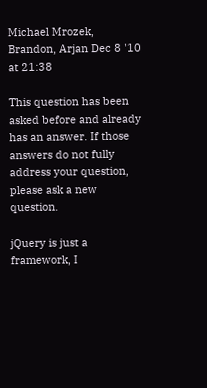Michael Mrozek, Brandon, Arjan Dec 8 '10 at 21:38

This question has been asked before and already has an answer. If those answers do not fully address your question, please ask a new question.

jQuery is just a framework, I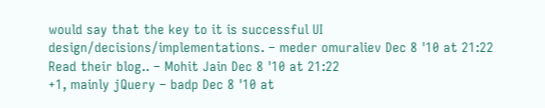would say that the key to it is successful UI design/decisions/implementations. – meder omuraliev Dec 8 '10 at 21:22
Read their blog.. – Mohit Jain Dec 8 '10 at 21:22
+1, mainly jQuery – badp Dec 8 '10 at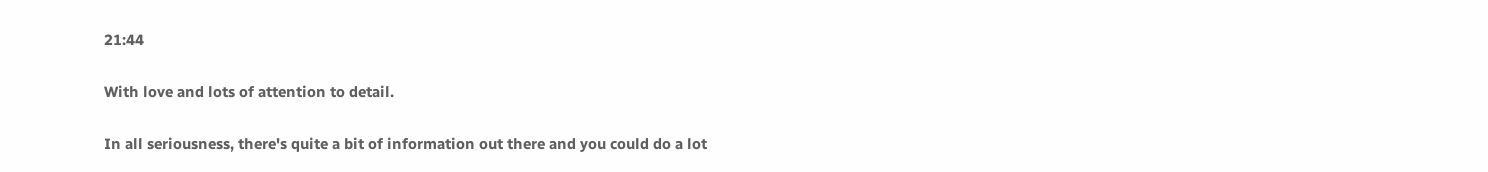21:44

With love and lots of attention to detail.

In all seriousness, there's quite a bit of information out there and you could do a lot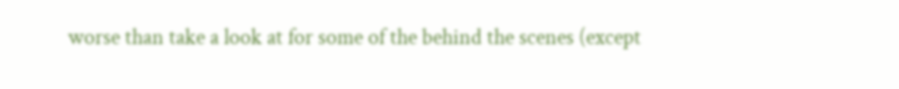worse than take a look at for some of the behind the scenes (except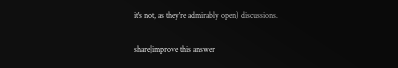it's not, as they're admirably open) discussions.

share|improve this answer